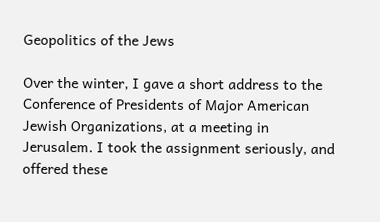Geopolitics of the Jews

Over the winter, I gave a short address to the Conference of Presidents of Major American Jewish Organizations, at a meeting in Jerusalem. I took the assignment seriously, and offered these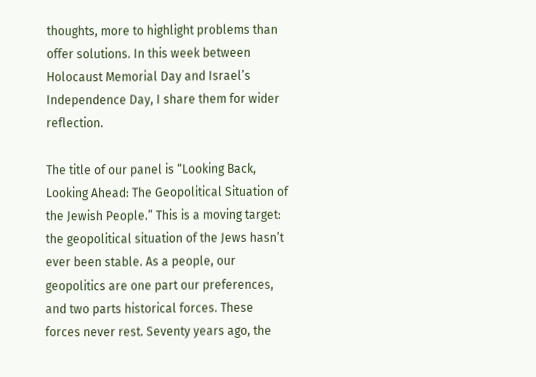thoughts, more to highlight problems than offer solutions. In this week between Holocaust Memorial Day and Israel’s Independence Day, I share them for wider reflection.

The title of our panel is “Looking Back, Looking Ahead: The Geopolitical Situation of the Jewish People.” This is a moving target: the geopolitical situation of the Jews hasn’t ever been stable. As a people, our geopolitics are one part our preferences, and two parts historical forces. These forces never rest. Seventy years ago, the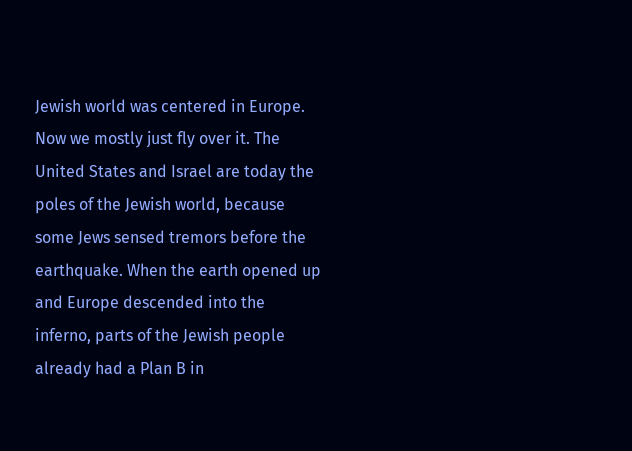Jewish world was centered in Europe. Now we mostly just fly over it. The United States and Israel are today the poles of the Jewish world, because some Jews sensed tremors before the earthquake. When the earth opened up and Europe descended into the inferno, parts of the Jewish people already had a Plan B in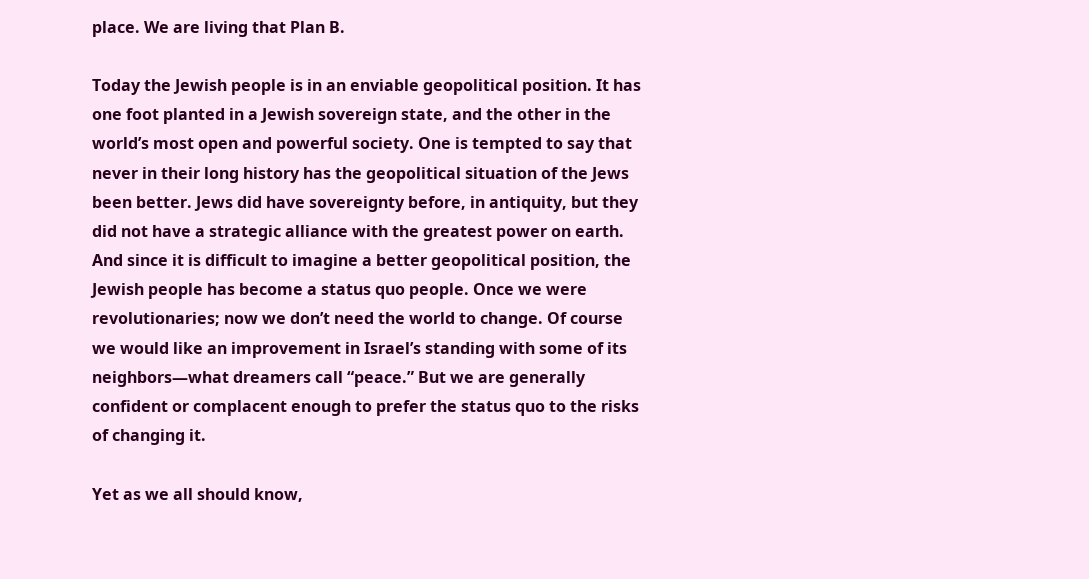place. We are living that Plan B.

Today the Jewish people is in an enviable geopolitical position. It has one foot planted in a Jewish sovereign state, and the other in the world’s most open and powerful society. One is tempted to say that never in their long history has the geopolitical situation of the Jews been better. Jews did have sovereignty before, in antiquity, but they did not have a strategic alliance with the greatest power on earth. And since it is difficult to imagine a better geopolitical position, the Jewish people has become a status quo people. Once we were revolutionaries; now we don’t need the world to change. Of course we would like an improvement in Israel’s standing with some of its neighbors—what dreamers call “peace.” But we are generally confident or complacent enough to prefer the status quo to the risks of changing it.

Yet as we all should know,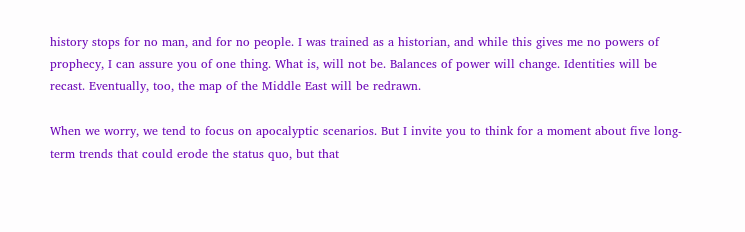history stops for no man, and for no people. I was trained as a historian, and while this gives me no powers of prophecy, I can assure you of one thing. What is, will not be. Balances of power will change. Identities will be recast. Eventually, too, the map of the Middle East will be redrawn.

When we worry, we tend to focus on apocalyptic scenarios. But I invite you to think for a moment about five long-term trends that could erode the status quo, but that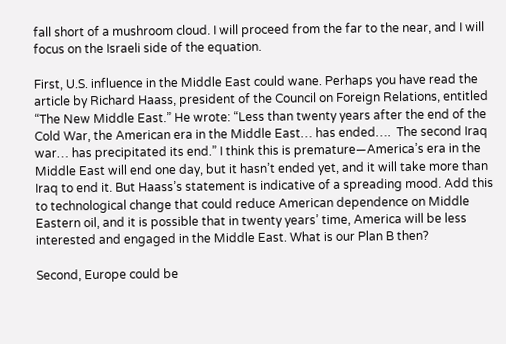fall short of a mushroom cloud. I will proceed from the far to the near, and I will focus on the Israeli side of the equation.

First, U.S. influence in the Middle East could wane. Perhaps you have read the article by Richard Haass, president of the Council on Foreign Relations, entitled “The New Middle East.” He wrote: “Less than twenty years after the end of the Cold War, the American era in the Middle East… has ended….  The second Iraq war… has precipitated its end.” I think this is premature—America’s era in the Middle East will end one day, but it hasn’t ended yet, and it will take more than Iraq to end it. But Haass’s statement is indicative of a spreading mood. Add this to technological change that could reduce American dependence on Middle Eastern oil, and it is possible that in twenty years’ time, America will be less interested and engaged in the Middle East. What is our Plan B then?

Second, Europe could be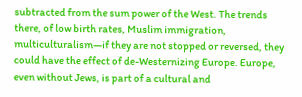subtracted from the sum power of the West. The trends there, of low birth rates, Muslim immigration, multiculturalism—if they are not stopped or reversed, they could have the effect of de-Westernizing Europe. Europe, even without Jews, is part of a cultural and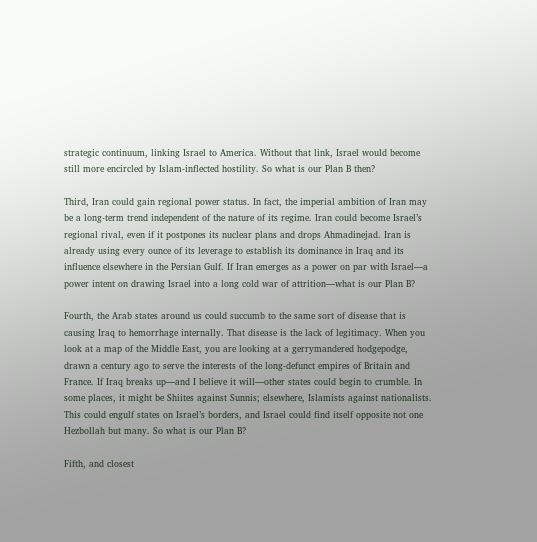strategic continuum, linking Israel to America. Without that link, Israel would become still more encircled by Islam-inflected hostility. So what is our Plan B then?

Third, Iran could gain regional power status. In fact, the imperial ambition of Iran may be a long-term trend independent of the nature of its regime. Iran could become Israel’s regional rival, even if it postpones its nuclear plans and drops Ahmadinejad. Iran is already using every ounce of its leverage to establish its dominance in Iraq and its influence elsewhere in the Persian Gulf. If Iran emerges as a power on par with Israel—a power intent on drawing Israel into a long cold war of attrition—what is our Plan B?

Fourth, the Arab states around us could succumb to the same sort of disease that is causing Iraq to hemorrhage internally. That disease is the lack of legitimacy. When you look at a map of the Middle East, you are looking at a gerrymandered hodgepodge, drawn a century ago to serve the interests of the long-defunct empires of Britain and France. If Iraq breaks up—and I believe it will—other states could begin to crumble. In some places, it might be Shiites against Sunnis; elsewhere, Islamists against nationalists. This could engulf states on Israel’s borders, and Israel could find itself opposite not one Hezbollah but many. So what is our Plan B?

Fifth, and closest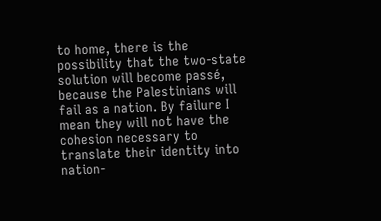to home, there is the possibility that the two-state solution will become passé, because the Palestinians will fail as a nation. By failure I mean they will not have the cohesion necessary to translate their identity into nation-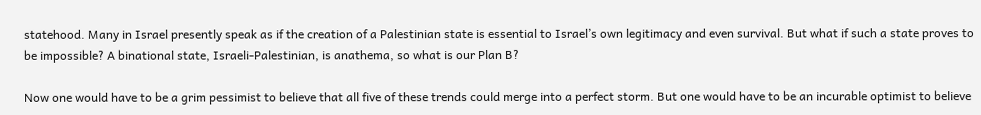statehood. Many in Israel presently speak as if the creation of a Palestinian state is essential to Israel’s own legitimacy and even survival. But what if such a state proves to be impossible? A binational state, Israeli-Palestinian, is anathema, so what is our Plan B?

Now one would have to be a grim pessimist to believe that all five of these trends could merge into a perfect storm. But one would have to be an incurable optimist to believe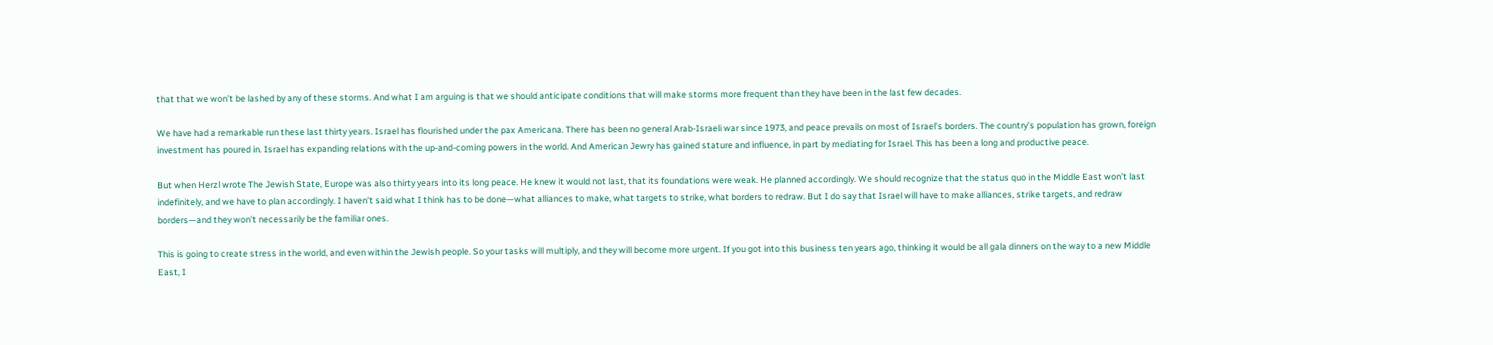that that we won’t be lashed by any of these storms. And what I am arguing is that we should anticipate conditions that will make storms more frequent than they have been in the last few decades.

We have had a remarkable run these last thirty years. Israel has flourished under the pax Americana. There has been no general Arab-Israeli war since 1973, and peace prevails on most of Israel’s borders. The country’s population has grown, foreign investment has poured in. Israel has expanding relations with the up-and-coming powers in the world. And American Jewry has gained stature and influence, in part by mediating for Israel. This has been a long and productive peace.

But when Herzl wrote The Jewish State, Europe was also thirty years into its long peace. He knew it would not last, that its foundations were weak. He planned accordingly. We should recognize that the status quo in the Middle East won’t last indefinitely, and we have to plan accordingly. I haven’t said what I think has to be done—what alliances to make, what targets to strike, what borders to redraw. But I do say that Israel will have to make alliances, strike targets, and redraw borders—and they won’t necessarily be the familiar ones.

This is going to create stress in the world, and even within the Jewish people. So your tasks will multiply, and they will become more urgent. If you got into this business ten years ago, thinking it would be all gala dinners on the way to a new Middle East, I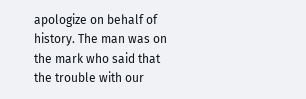apologize on behalf of history. The man was on the mark who said that the trouble with our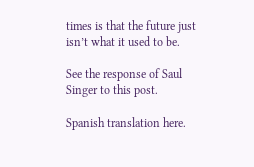times is that the future just isn’t what it used to be.

See the response of Saul Singer to this post.

Spanish translation here.